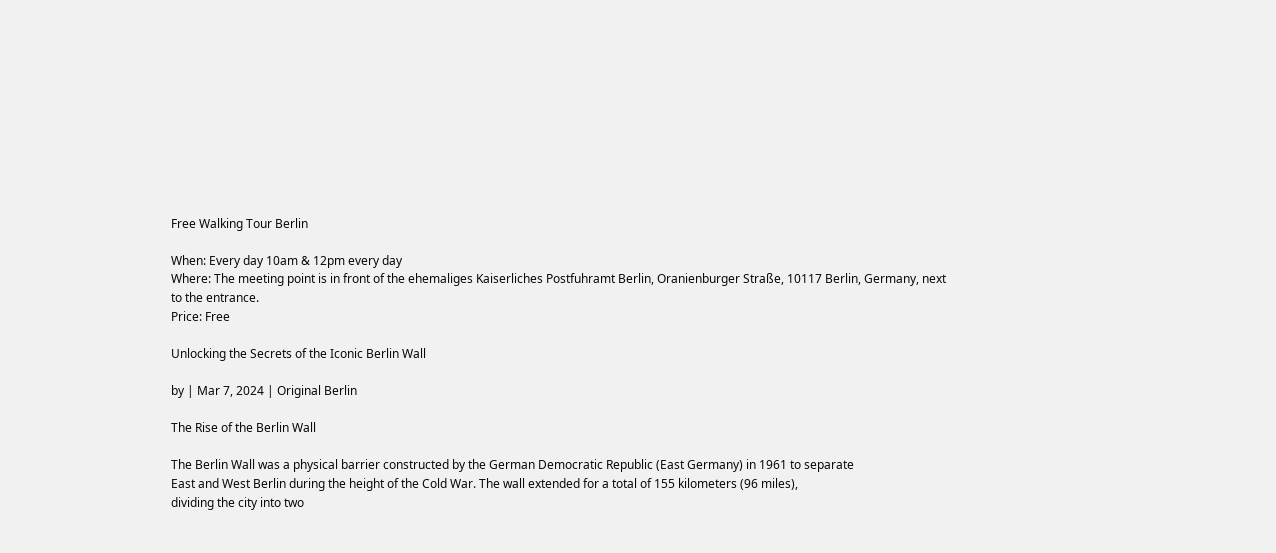Free Walking Tour Berlin

When: Every day 10am & 12pm every day
Where: The meeting point is in front of the ehemaliges Kaiserliches Postfuhramt Berlin, Oranienburger Straße, 10117 Berlin, Germany, next to the entrance.
Price: Free

Unlocking the Secrets of the Iconic Berlin Wall

by | Mar 7, 2024 | Original Berlin

The Rise of the Berlin Wall

The Berlin Wall was a physical barrier constructed by the German Democratic Republic (East Germany) in 1961 to separate
East and West Berlin during the height of the Cold War. The wall extended for a total of 155 kilometers (96 miles),
dividing the city into two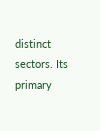distinct sectors. Its primary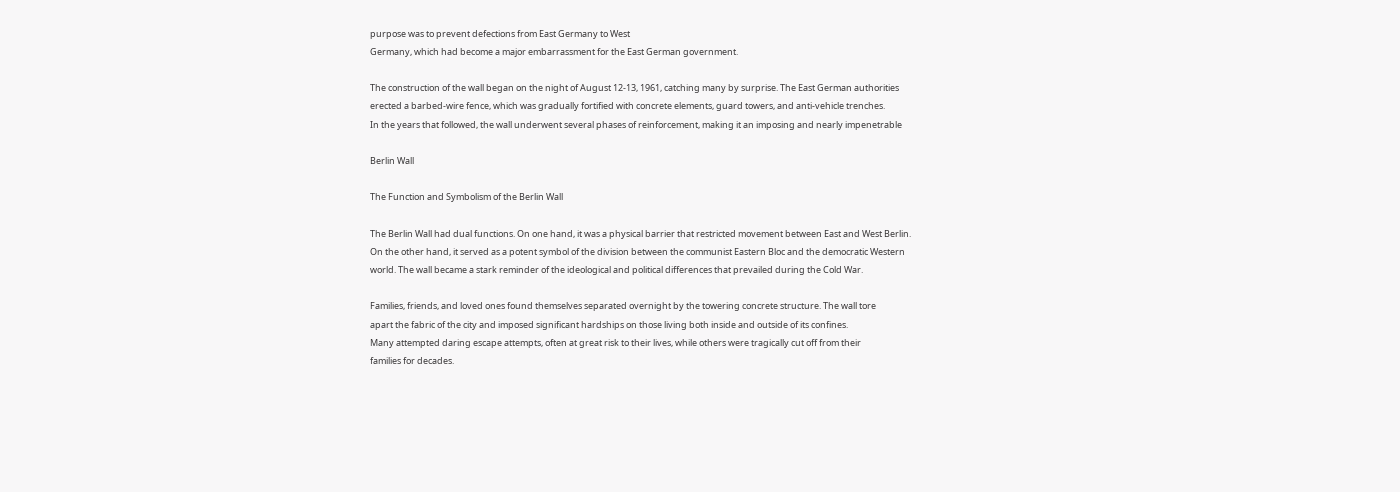purpose was to prevent defections from East Germany to West
Germany, which had become a major embarrassment for the East German government.

The construction of the wall began on the night of August 12-13, 1961, catching many by surprise. The East German authorities
erected a barbed-wire fence, which was gradually fortified with concrete elements, guard towers, and anti-vehicle trenches.
In the years that followed, the wall underwent several phases of reinforcement, making it an imposing and nearly impenetrable

Berlin Wall

The Function and Symbolism of the Berlin Wall

The Berlin Wall had dual functions. On one hand, it was a physical barrier that restricted movement between East and West Berlin.
On the other hand, it served as a potent symbol of the division between the communist Eastern Bloc and the democratic Western
world. The wall became a stark reminder of the ideological and political differences that prevailed during the Cold War.

Families, friends, and loved ones found themselves separated overnight by the towering concrete structure. The wall tore
apart the fabric of the city and imposed significant hardships on those living both inside and outside of its confines.
Many attempted daring escape attempts, often at great risk to their lives, while others were tragically cut off from their
families for decades.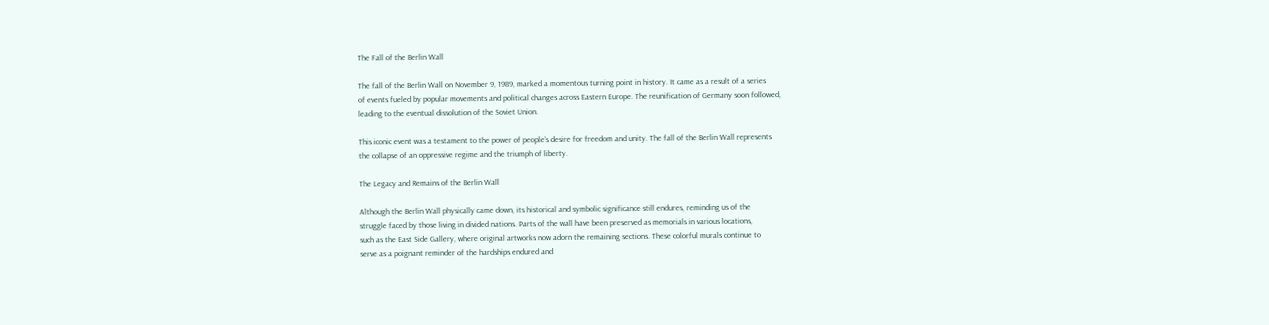The Fall of the Berlin Wall

The fall of the Berlin Wall on November 9, 1989, marked a momentous turning point in history. It came as a result of a series
of events fueled by popular movements and political changes across Eastern Europe. The reunification of Germany soon followed,
leading to the eventual dissolution of the Soviet Union.

This iconic event was a testament to the power of people’s desire for freedom and unity. The fall of the Berlin Wall represents
the collapse of an oppressive regime and the triumph of liberty.

The Legacy and Remains of the Berlin Wall

Although the Berlin Wall physically came down, its historical and symbolic significance still endures, reminding us of the
struggle faced by those living in divided nations. Parts of the wall have been preserved as memorials in various locations,
such as the East Side Gallery, where original artworks now adorn the remaining sections. These colorful murals continue to
serve as a poignant reminder of the hardships endured and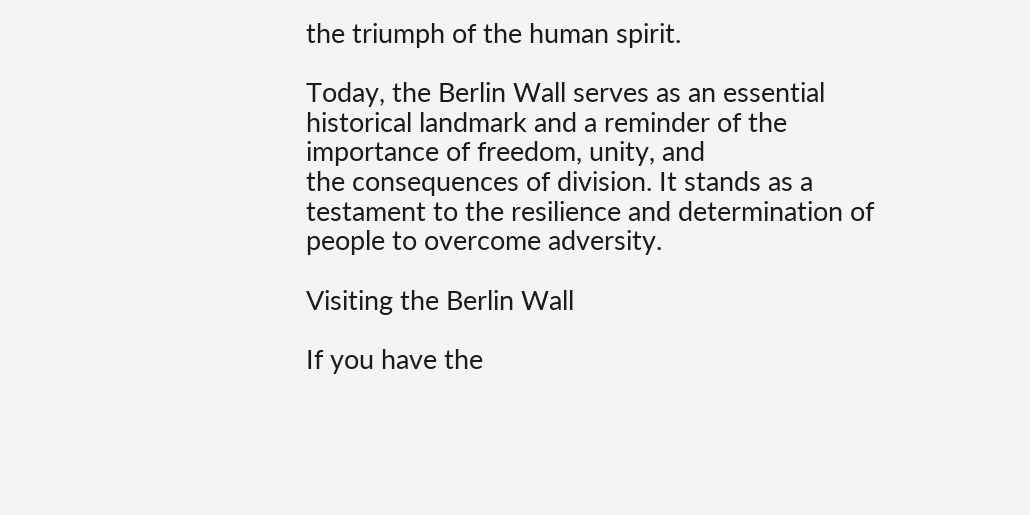the triumph of the human spirit.

Today, the Berlin Wall serves as an essential historical landmark and a reminder of the importance of freedom, unity, and
the consequences of division. It stands as a testament to the resilience and determination of people to overcome adversity.

Visiting the Berlin Wall

If you have the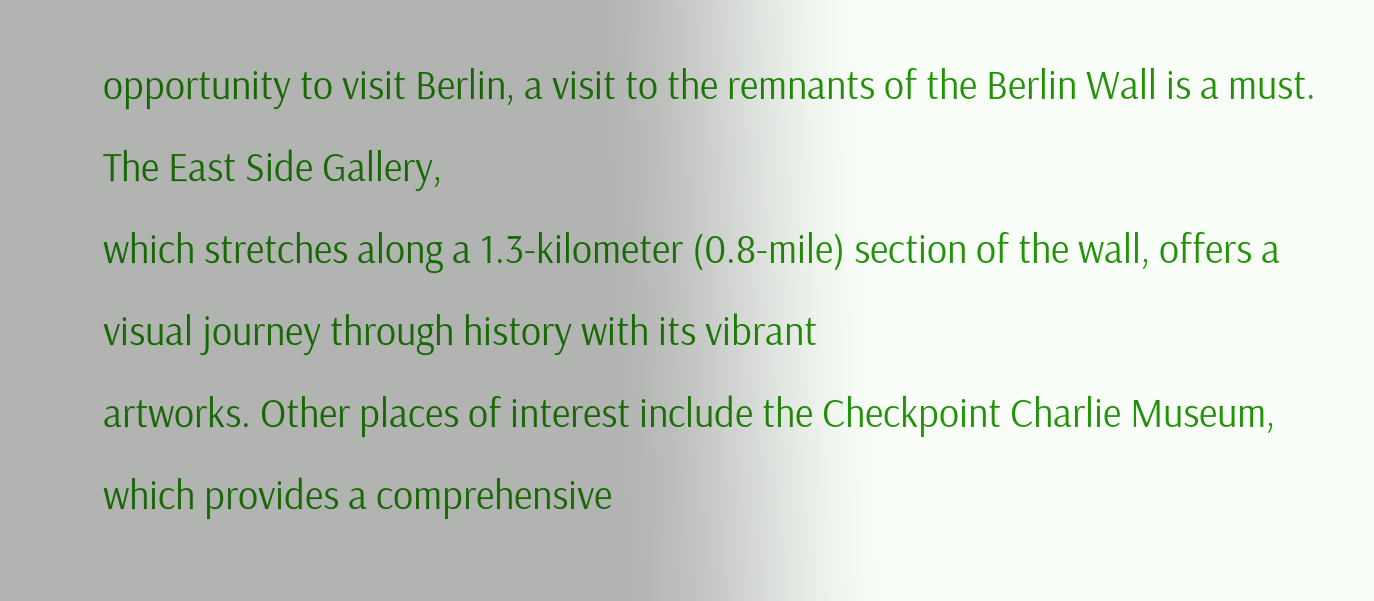opportunity to visit Berlin, a visit to the remnants of the Berlin Wall is a must. The East Side Gallery,
which stretches along a 1.3-kilometer (0.8-mile) section of the wall, offers a visual journey through history with its vibrant
artworks. Other places of interest include the Checkpoint Charlie Museum, which provides a comprehensive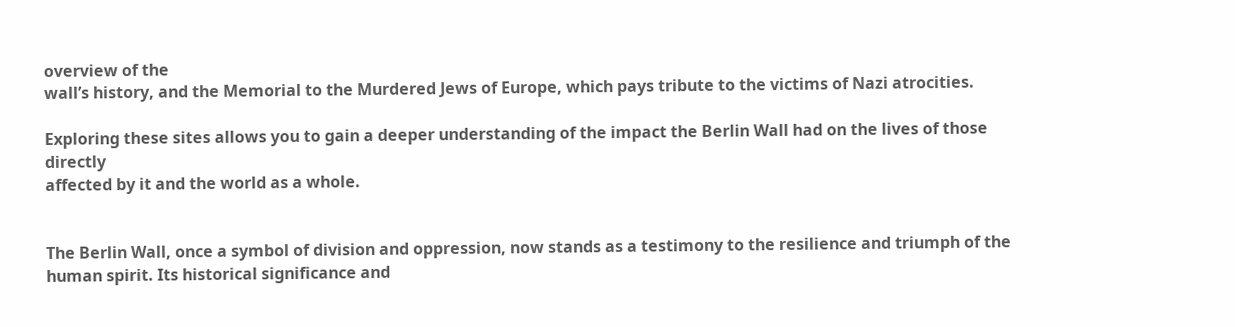overview of the
wall’s history, and the Memorial to the Murdered Jews of Europe, which pays tribute to the victims of Nazi atrocities.

Exploring these sites allows you to gain a deeper understanding of the impact the Berlin Wall had on the lives of those directly
affected by it and the world as a whole.


The Berlin Wall, once a symbol of division and oppression, now stands as a testimony to the resilience and triumph of the
human spirit. Its historical significance and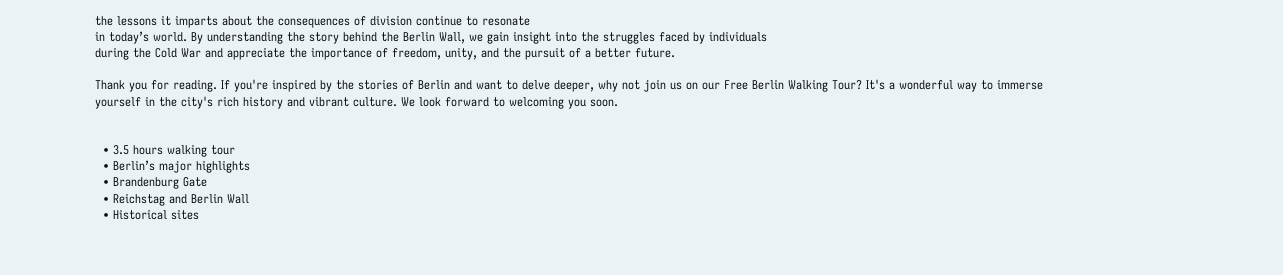the lessons it imparts about the consequences of division continue to resonate
in today’s world. By understanding the story behind the Berlin Wall, we gain insight into the struggles faced by individuals
during the Cold War and appreciate the importance of freedom, unity, and the pursuit of a better future.

Thank you for reading. If you're inspired by the stories of Berlin and want to delve deeper, why not join us on our Free Berlin Walking Tour? It's a wonderful way to immerse yourself in the city's rich history and vibrant culture. We look forward to welcoming you soon.


  • 3.5 hours walking tour
  • Berlin’s major highlights
  • Brandenburg Gate
  • Reichstag and Berlin Wall
  • Historical sites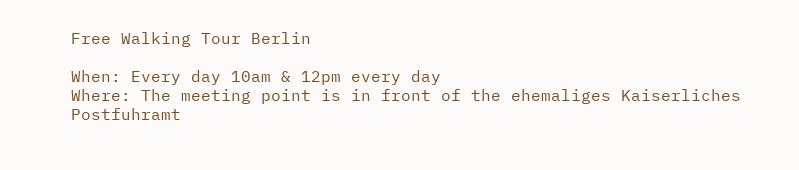Free Walking Tour Berlin

When: Every day 10am & 12pm every day
Where: The meeting point is in front of the ehemaliges Kaiserliches Postfuhramt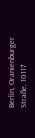Berlin, Oranienburger Straße, 10117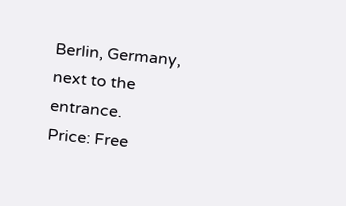Berlin, Germany, next to the entrance.
Price: Free